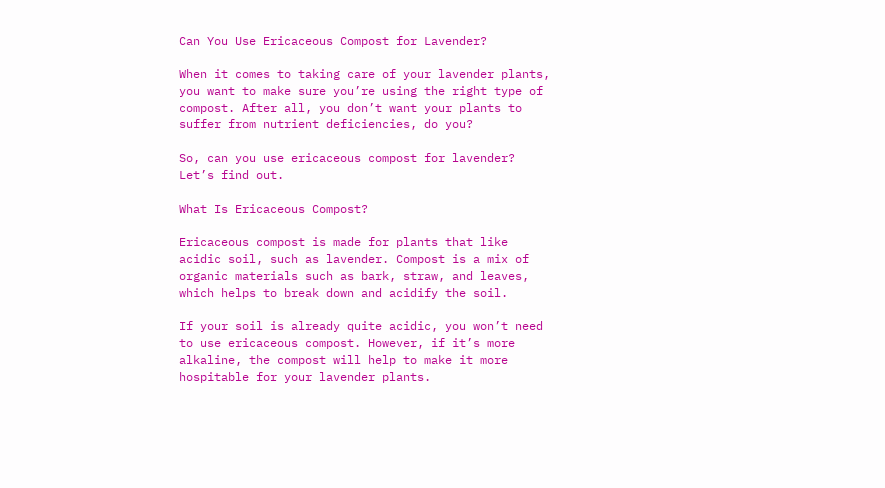Can You Use Ericaceous Compost for Lavender?

When it comes to taking care of your lavender plants, you want to make sure you’re using the right type of compost. After all, you don’t want your plants to suffer from nutrient deficiencies, do you?

So, can you use ericaceous compost for lavender? Let’s find out.

What Is Ericaceous Compost?

Ericaceous compost is made for plants that like acidic soil, such as lavender. Compost is a mix of organic materials such as bark, straw, and leaves, which helps to break down and acidify the soil.

If your soil is already quite acidic, you won’t need to use ericaceous compost. However, if it’s more alkaline, the compost will help to make it more hospitable for your lavender plants.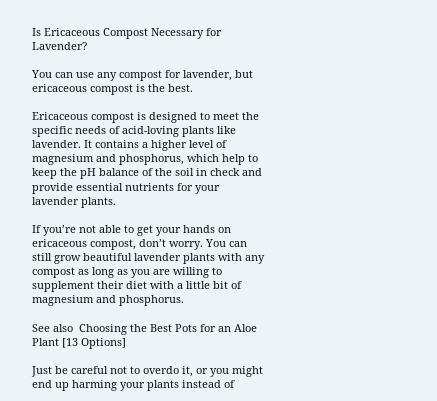Is Ericaceous Compost Necessary for Lavender?

You can use any compost for lavender, but ericaceous compost is the best.

Ericaceous compost is designed to meet the specific needs of acid-loving plants like lavender. It contains a higher level of magnesium and phosphorus, which help to keep the pH balance of the soil in check and provide essential nutrients for your lavender plants.

If you’re not able to get your hands on ericaceous compost, don’t worry. You can still grow beautiful lavender plants with any compost as long as you are willing to supplement their diet with a little bit of magnesium and phosphorus.

See also  Choosing the Best Pots for an Aloe Plant [13 Options]

Just be careful not to overdo it, or you might end up harming your plants instead of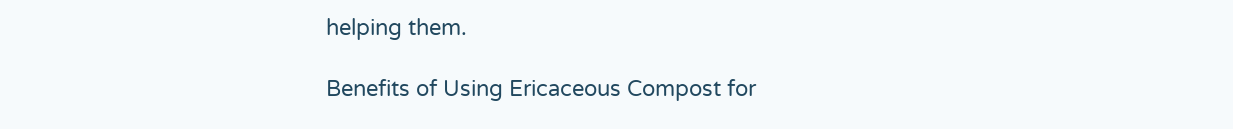helping them.

Benefits of Using Ericaceous Compost for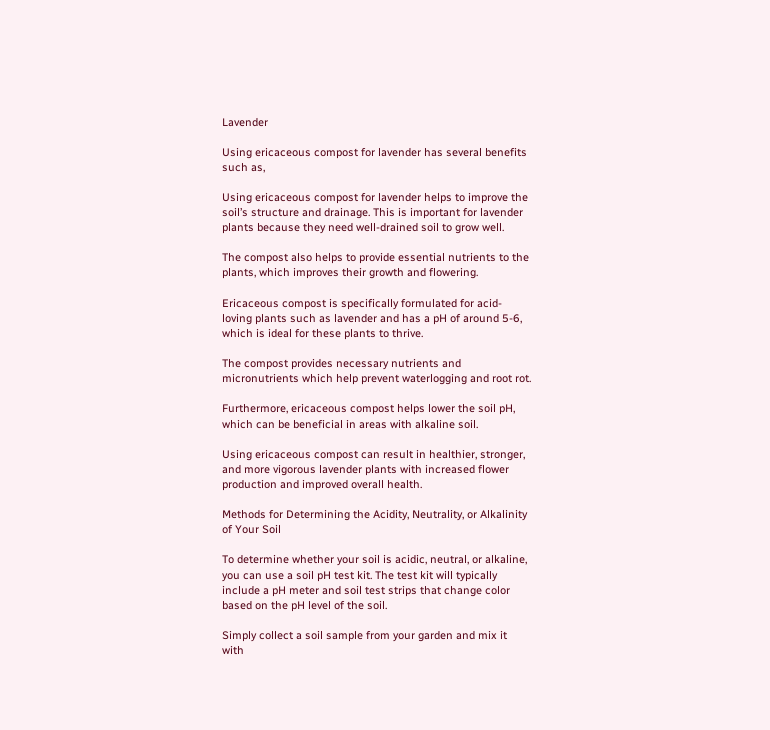Lavender

Using ericaceous compost for lavender has several benefits such as,

Using ericaceous compost for lavender helps to improve the soil’s structure and drainage. This is important for lavender plants because they need well-drained soil to grow well.

The compost also helps to provide essential nutrients to the plants, which improves their growth and flowering.

Ericaceous compost is specifically formulated for acid-loving plants such as lavender and has a pH of around 5-6, which is ideal for these plants to thrive.

The compost provides necessary nutrients and micronutrients which help prevent waterlogging and root rot.

Furthermore, ericaceous compost helps lower the soil pH, which can be beneficial in areas with alkaline soil.

Using ericaceous compost can result in healthier, stronger, and more vigorous lavender plants with increased flower production and improved overall health.

Methods for Determining the Acidity, Neutrality, or Alkalinity of Your Soil

To determine whether your soil is acidic, neutral, or alkaline, you can use a soil pH test kit. The test kit will typically include a pH meter and soil test strips that change color based on the pH level of the soil.

Simply collect a soil sample from your garden and mix it with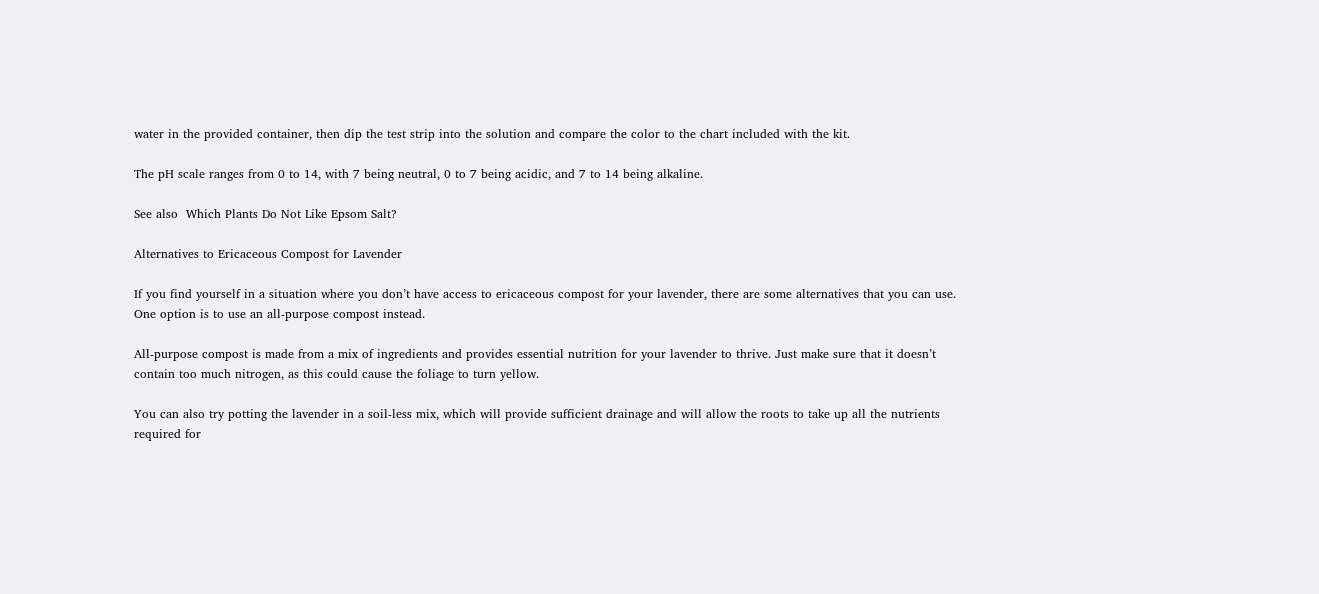water in the provided container, then dip the test strip into the solution and compare the color to the chart included with the kit.

The pH scale ranges from 0 to 14, with 7 being neutral, 0 to 7 being acidic, and 7 to 14 being alkaline.

See also  Which Plants Do Not Like Epsom Salt?

Alternatives to Ericaceous Compost for Lavender

If you find yourself in a situation where you don’t have access to ericaceous compost for your lavender, there are some alternatives that you can use. One option is to use an all-purpose compost instead.

All-purpose compost is made from a mix of ingredients and provides essential nutrition for your lavender to thrive. Just make sure that it doesn’t contain too much nitrogen, as this could cause the foliage to turn yellow.

You can also try potting the lavender in a soil-less mix, which will provide sufficient drainage and will allow the roots to take up all the nutrients required for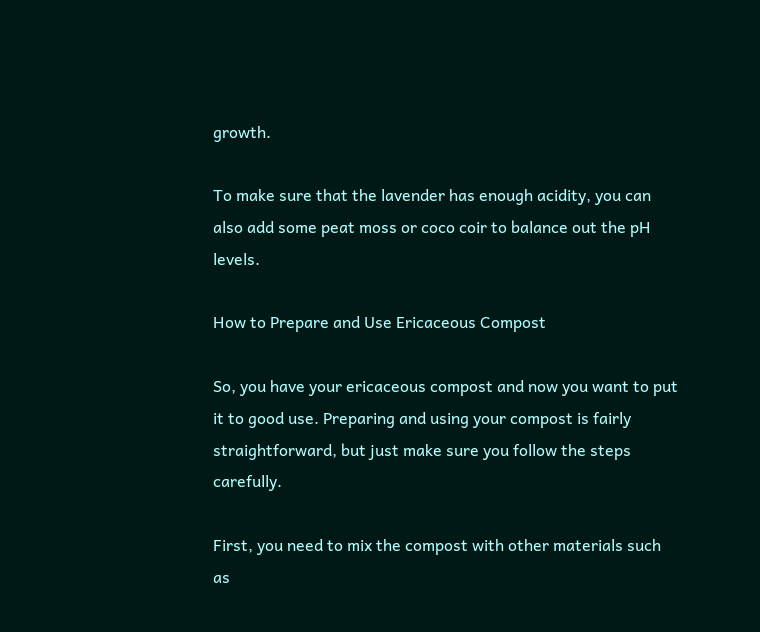growth.

To make sure that the lavender has enough acidity, you can also add some peat moss or coco coir to balance out the pH levels.

How to Prepare and Use Ericaceous Compost

So, you have your ericaceous compost and now you want to put it to good use. Preparing and using your compost is fairly straightforward, but just make sure you follow the steps carefully.

First, you need to mix the compost with other materials such as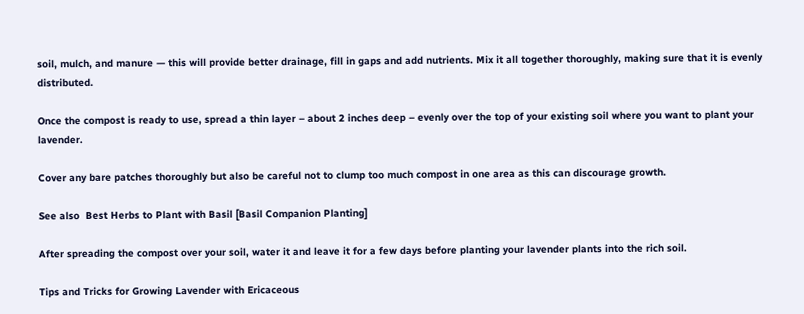soil, mulch, and manure — this will provide better drainage, fill in gaps and add nutrients. Mix it all together thoroughly, making sure that it is evenly distributed.

Once the compost is ready to use, spread a thin layer – about 2 inches deep – evenly over the top of your existing soil where you want to plant your lavender.

Cover any bare patches thoroughly but also be careful not to clump too much compost in one area as this can discourage growth.

See also  Best Herbs to Plant with Basil [Basil Companion Planting]

After spreading the compost over your soil, water it and leave it for a few days before planting your lavender plants into the rich soil.

Tips and Tricks for Growing Lavender with Ericaceous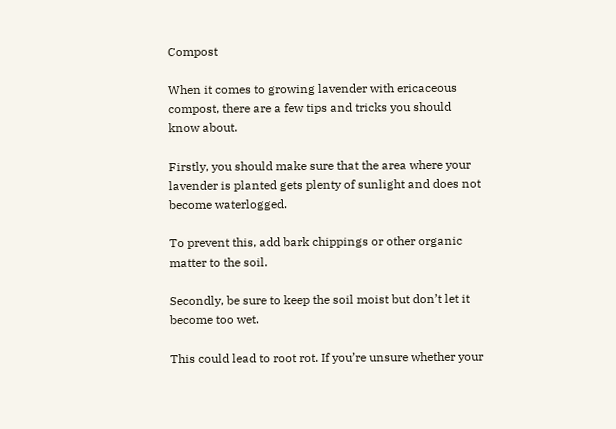Compost

When it comes to growing lavender with ericaceous compost, there are a few tips and tricks you should know about.

Firstly, you should make sure that the area where your lavender is planted gets plenty of sunlight and does not become waterlogged.

To prevent this, add bark chippings or other organic matter to the soil.

Secondly, be sure to keep the soil moist but don’t let it become too wet.

This could lead to root rot. If you’re unsure whether your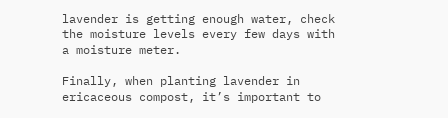lavender is getting enough water, check the moisture levels every few days with a moisture meter.

Finally, when planting lavender in ericaceous compost, it’s important to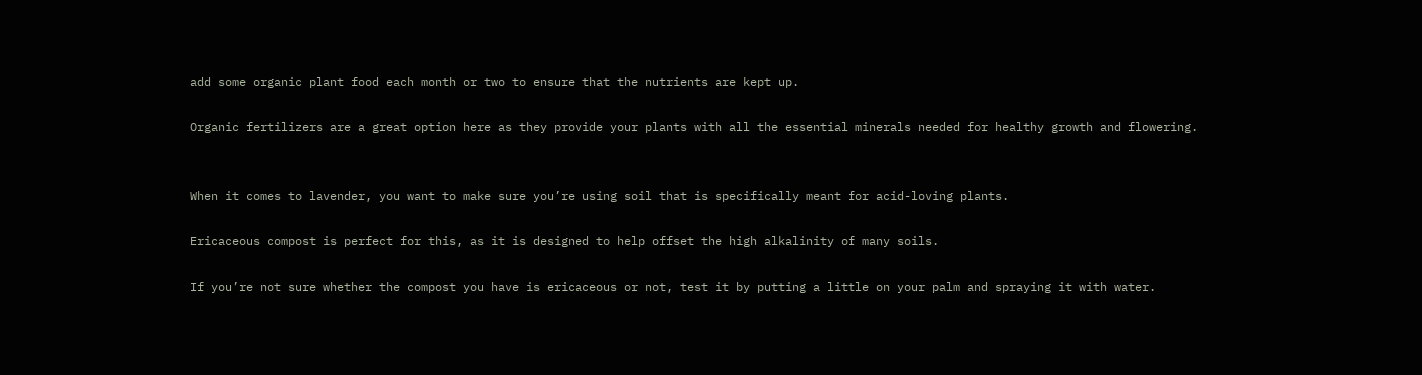add some organic plant food each month or two to ensure that the nutrients are kept up.

Organic fertilizers are a great option here as they provide your plants with all the essential minerals needed for healthy growth and flowering.


When it comes to lavender, you want to make sure you’re using soil that is specifically meant for acid-loving plants.

Ericaceous compost is perfect for this, as it is designed to help offset the high alkalinity of many soils.

If you’re not sure whether the compost you have is ericaceous or not, test it by putting a little on your palm and spraying it with water.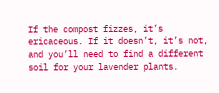If the compost fizzes, it’s ericaceous. If it doesn’t, it’s not, and you’ll need to find a different soil for your lavender plants.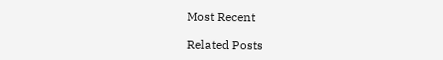Most Recent

Related Posts